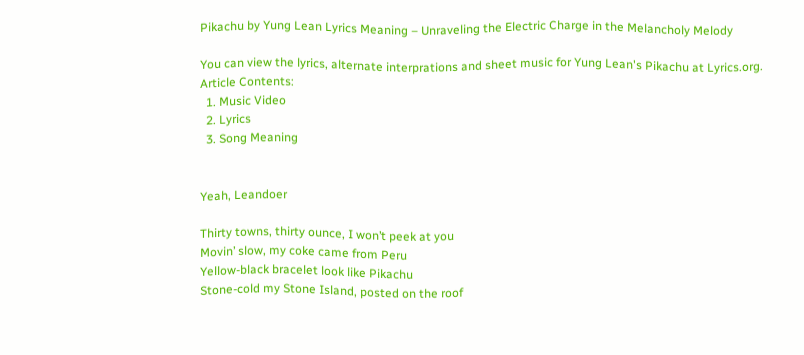Pikachu by Yung Lean Lyrics Meaning – Unraveling the Electric Charge in the Melancholy Melody

You can view the lyrics, alternate interprations and sheet music for Yung Lean's Pikachu at Lyrics.org.
Article Contents:
  1. Music Video
  2. Lyrics
  3. Song Meaning


Yeah, Leandoer

Thirty towns, thirty ounce, I won’t peek at you
Movin’ slow, my coke came from Peru
Yellow-black bracelet look like Pikachu
Stone-cold my Stone Island, posted on the roof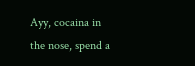Ayy, cocaina in the nose, spend a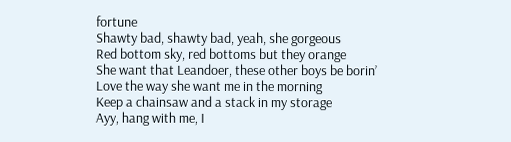fortune
Shawty bad, shawty bad, yeah, she gorgeous
Red bottom sky, red bottoms but they orange
She want that Leandoer, these other boys be borin’
Love the way she want me in the morning
Keep a chainsaw and a stack in my storage
Ayy, hang with me, I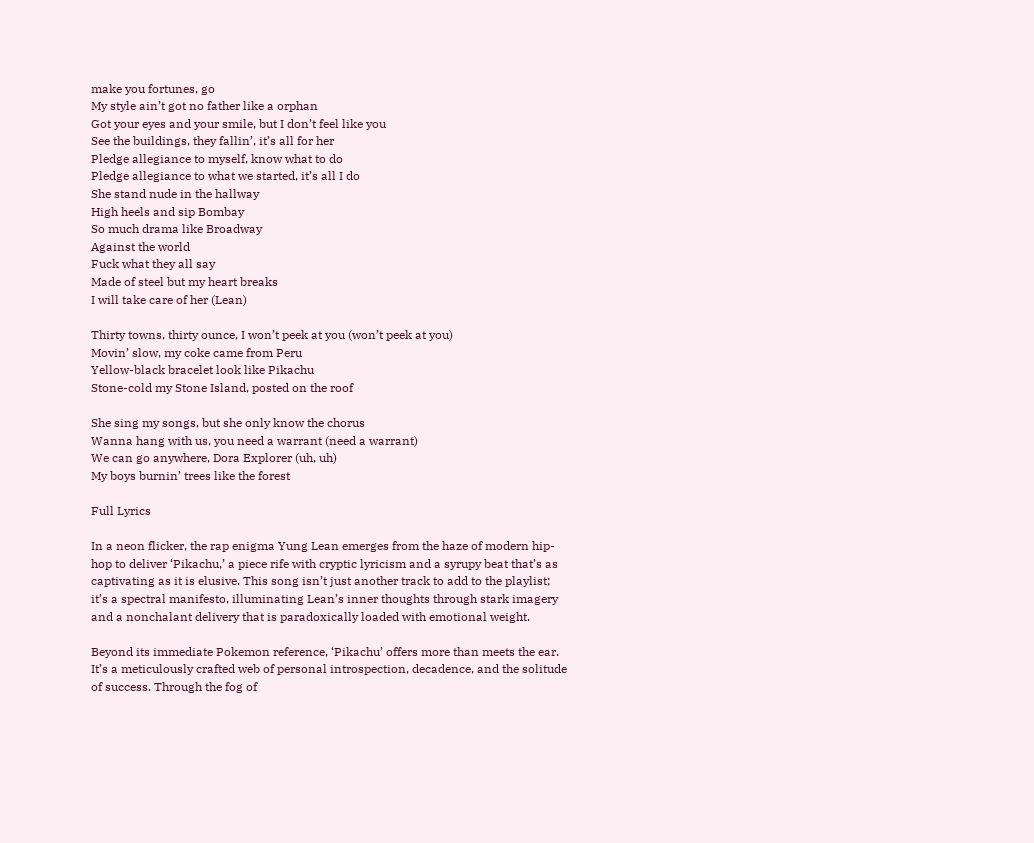make you fortunes, go
My style ain’t got no father like a orphan
Got your eyes and your smile, but I don’t feel like you
See the buildings, they fallin’, it’s all for her
Pledge allegiance to myself, know what to do
Pledge allegiance to what we started, it’s all I do
She stand nude in the hallway
High heels and sip Bombay
So much drama like Broadway
Against the world
Fuck what they all say
Made of steel but my heart breaks
I will take care of her (Lean)

Thirty towns, thirty ounce, I won’t peek at you (won’t peek at you)
Movin’ slow, my coke came from Peru
Yellow-black bracelet look like Pikachu
Stone-cold my Stone Island, posted on the roof

She sing my songs, but she only know the chorus
Wanna hang with us, you need a warrant (need a warrant)
We can go anywhere, Dora Explorer (uh, uh)
My boys burnin’ trees like the forest

Full Lyrics

In a neon flicker, the rap enigma Yung Lean emerges from the haze of modern hip-hop to deliver ‘Pikachu,’ a piece rife with cryptic lyricism and a syrupy beat that’s as captivating as it is elusive. This song isn’t just another track to add to the playlist; it’s a spectral manifesto, illuminating Lean’s inner thoughts through stark imagery and a nonchalant delivery that is paradoxically loaded with emotional weight.

Beyond its immediate Pokemon reference, ‘Pikachu’ offers more than meets the ear. It’s a meticulously crafted web of personal introspection, decadence, and the solitude of success. Through the fog of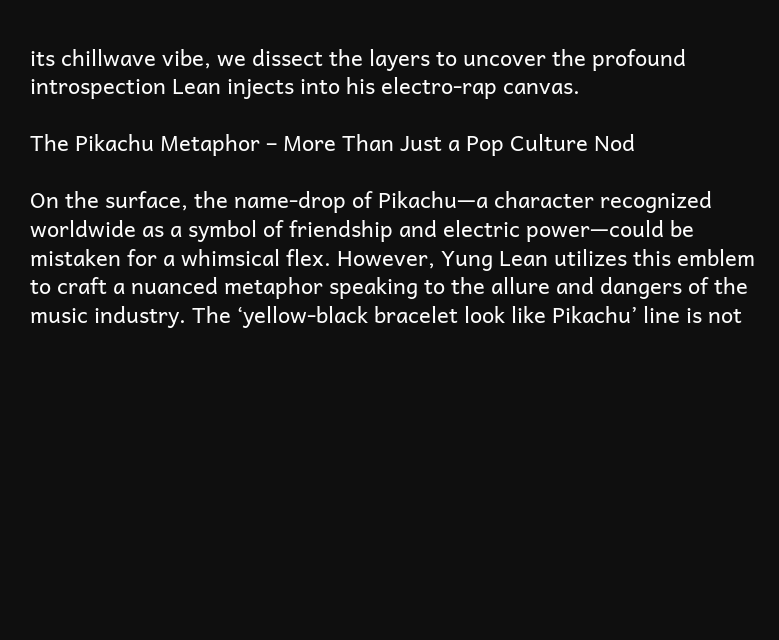its chillwave vibe, we dissect the layers to uncover the profound introspection Lean injects into his electro-rap canvas.

The Pikachu Metaphor – More Than Just a Pop Culture Nod

On the surface, the name-drop of Pikachu—a character recognized worldwide as a symbol of friendship and electric power—could be mistaken for a whimsical flex. However, Yung Lean utilizes this emblem to craft a nuanced metaphor speaking to the allure and dangers of the music industry. The ‘yellow-black bracelet look like Pikachu’ line is not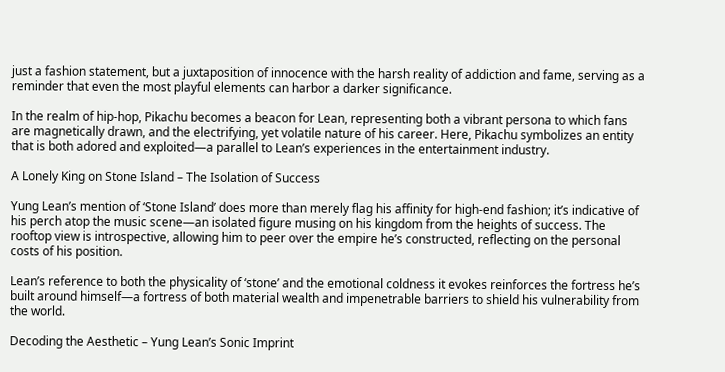just a fashion statement, but a juxtaposition of innocence with the harsh reality of addiction and fame, serving as a reminder that even the most playful elements can harbor a darker significance.

In the realm of hip-hop, Pikachu becomes a beacon for Lean, representing both a vibrant persona to which fans are magnetically drawn, and the electrifying, yet volatile nature of his career. Here, Pikachu symbolizes an entity that is both adored and exploited—a parallel to Lean’s experiences in the entertainment industry.

A Lonely King on Stone Island – The Isolation of Success

Yung Lean’s mention of ‘Stone Island’ does more than merely flag his affinity for high-end fashion; it’s indicative of his perch atop the music scene—an isolated figure musing on his kingdom from the heights of success. The rooftop view is introspective, allowing him to peer over the empire he’s constructed, reflecting on the personal costs of his position.

Lean’s reference to both the physicality of ‘stone’ and the emotional coldness it evokes reinforces the fortress he’s built around himself—a fortress of both material wealth and impenetrable barriers to shield his vulnerability from the world.

Decoding the Aesthetic – Yung Lean’s Sonic Imprint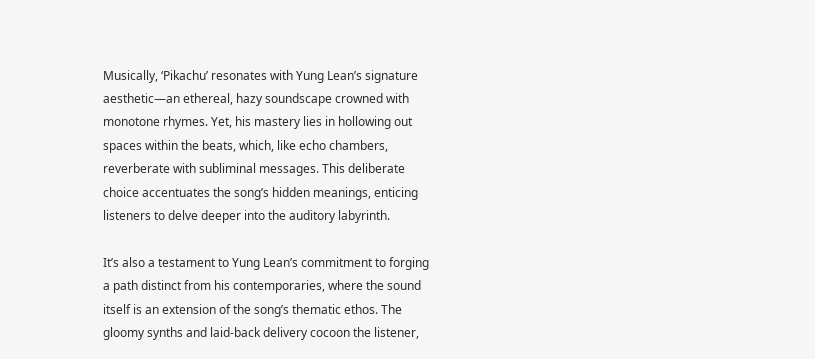Musically, ‘Pikachu’ resonates with Yung Lean’s signature aesthetic—an ethereal, hazy soundscape crowned with monotone rhymes. Yet, his mastery lies in hollowing out spaces within the beats, which, like echo chambers, reverberate with subliminal messages. This deliberate choice accentuates the song’s hidden meanings, enticing listeners to delve deeper into the auditory labyrinth.

It’s also a testament to Yung Lean’s commitment to forging a path distinct from his contemporaries, where the sound itself is an extension of the song’s thematic ethos. The gloomy synths and laid-back delivery cocoon the listener,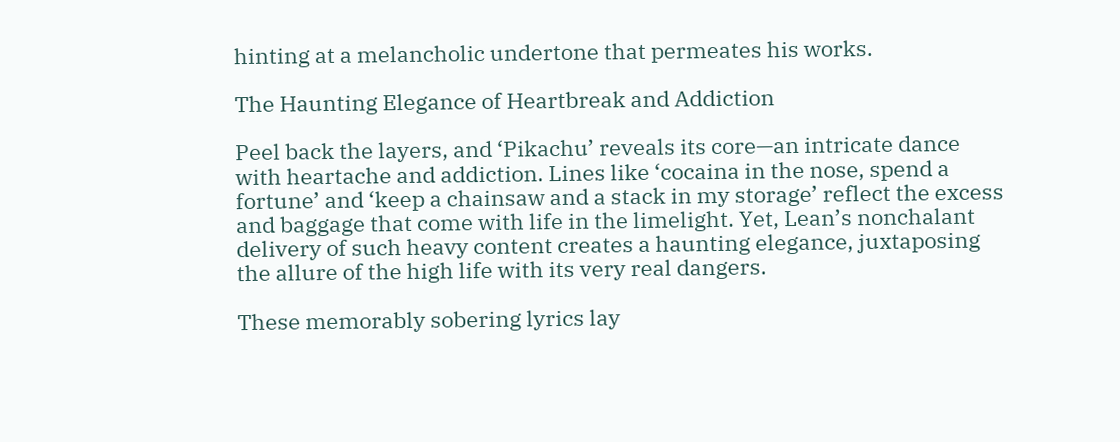hinting at a melancholic undertone that permeates his works.

The Haunting Elegance of Heartbreak and Addiction

Peel back the layers, and ‘Pikachu’ reveals its core—an intricate dance with heartache and addiction. Lines like ‘cocaina in the nose, spend a fortune’ and ‘keep a chainsaw and a stack in my storage’ reflect the excess and baggage that come with life in the limelight. Yet, Lean’s nonchalant delivery of such heavy content creates a haunting elegance, juxtaposing the allure of the high life with its very real dangers.

These memorably sobering lyrics lay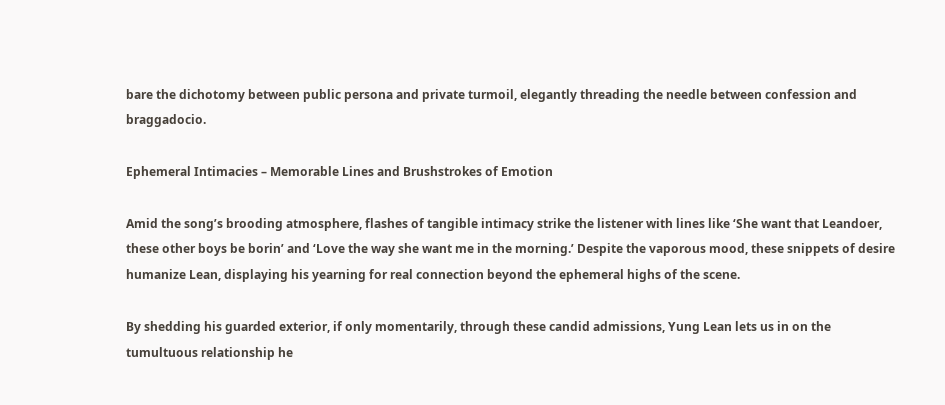bare the dichotomy between public persona and private turmoil, elegantly threading the needle between confession and braggadocio.

Ephemeral Intimacies – Memorable Lines and Brushstrokes of Emotion

Amid the song’s brooding atmosphere, flashes of tangible intimacy strike the listener with lines like ‘She want that Leandoer, these other boys be borin’ and ‘Love the way she want me in the morning.’ Despite the vaporous mood, these snippets of desire humanize Lean, displaying his yearning for real connection beyond the ephemeral highs of the scene.

By shedding his guarded exterior, if only momentarily, through these candid admissions, Yung Lean lets us in on the tumultuous relationship he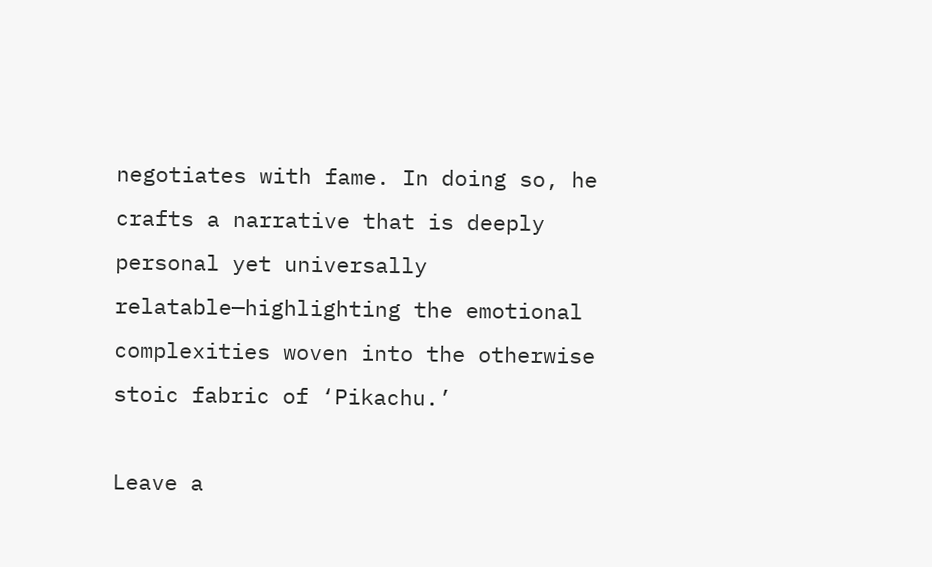negotiates with fame. In doing so, he crafts a narrative that is deeply personal yet universally relatable—highlighting the emotional complexities woven into the otherwise stoic fabric of ‘Pikachu.’

Leave a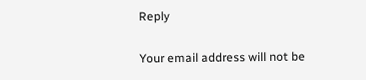Reply

Your email address will not be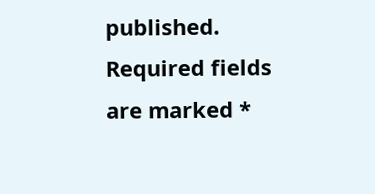published. Required fields are marked *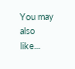You may also like...